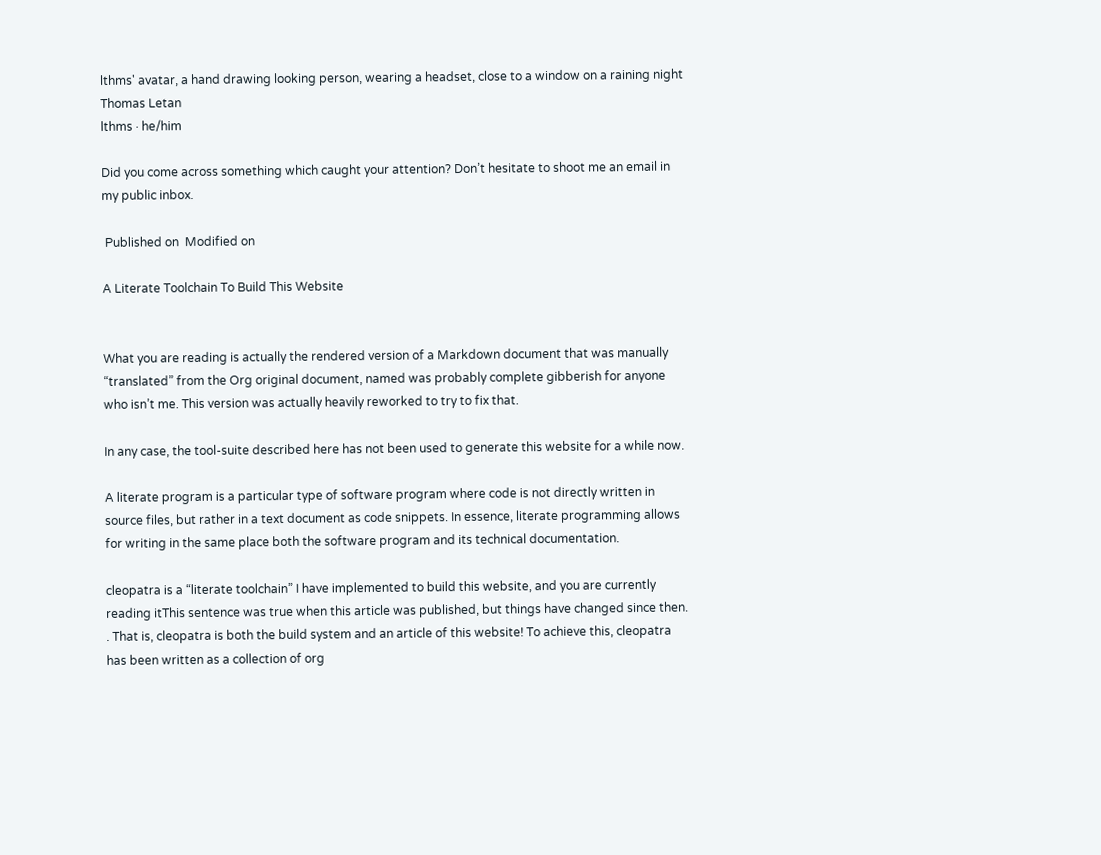lthms' avatar, a hand drawing looking person, wearing a headset, close to a window on a raining night
Thomas Letan
lthms · he/him

Did you come across something which caught your attention? Don’t hesitate to shoot me an email in my public inbox.

 Published on  Modified on

A Literate Toolchain To Build This Website


What you are reading is actually the rendered version of a Markdown document that was manually “translated” from the Org original document, named was probably complete gibberish for anyone who isn’t me. This version was actually heavily reworked to try to fix that.

In any case, the tool-suite described here has not been used to generate this website for a while now.

A literate program is a particular type of software program where code is not directly written in source files, but rather in a text document as code snippets. In essence, literate programming allows for writing in the same place both the software program and its technical documentation.

cleopatra is a “literate toolchain” I have implemented to build this website, and you are currently reading itThis sentence was true when this article was published, but things have changed since then. . That is, cleopatra is both the build system and an article of this website! To achieve this, cleopatra has been written as a collection of org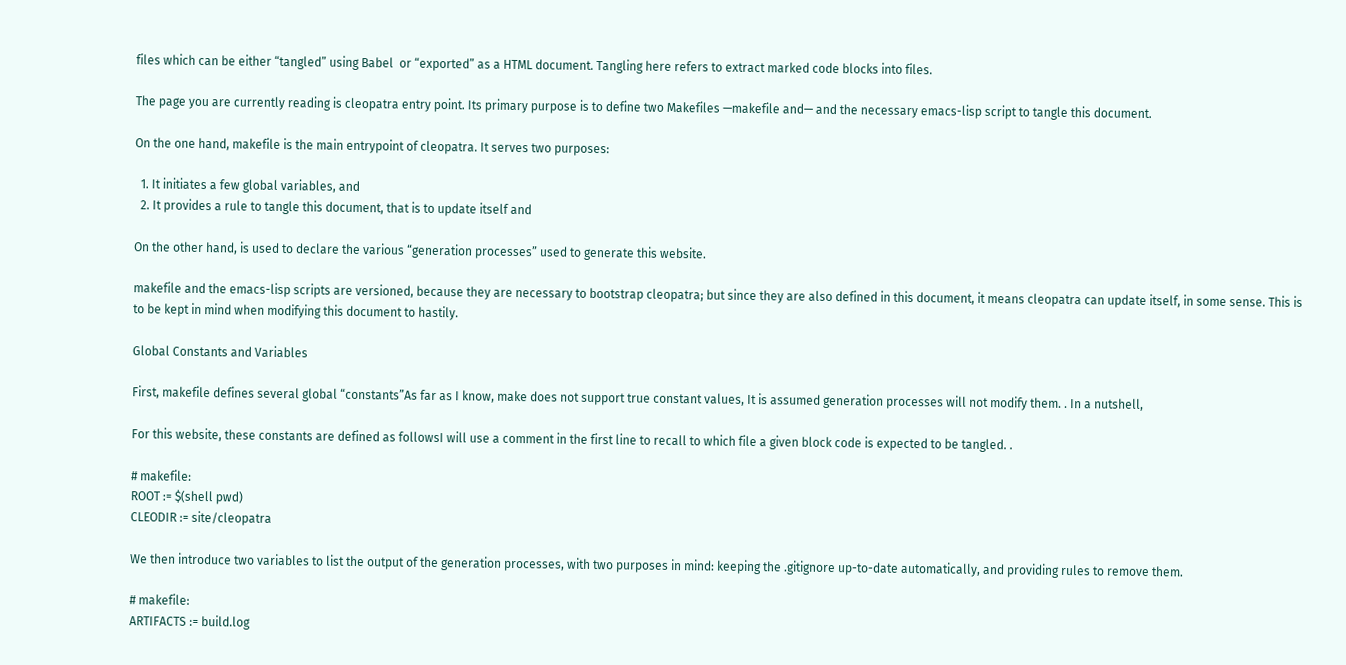files which can be either “tangled” using Babel  or “exported” as a HTML document. Tangling here refers to extract marked code blocks into files.

The page you are currently reading is cleopatra entry point. Its primary purpose is to define two Makefiles —makefile and— and the necessary emacs-lisp script to tangle this document.

On the one hand, makefile is the main entrypoint of cleopatra. It serves two purposes:

  1. It initiates a few global variables, and
  2. It provides a rule to tangle this document, that is to update itself and

On the other hand, is used to declare the various “generation processes” used to generate this website.

makefile and the emacs-lisp scripts are versioned, because they are necessary to bootstrap cleopatra; but since they are also defined in this document, it means cleopatra can update itself, in some sense. This is to be kept in mind when modifying this document to hastily.

Global Constants and Variables

First, makefile defines several global “constants”As far as I know, make does not support true constant values, It is assumed generation processes will not modify them. . In a nutshell,

For this website, these constants are defined as followsI will use a comment in the first line to recall to which file a given block code is expected to be tangled. .

# makefile:
ROOT := $(shell pwd)
CLEODIR := site/cleopatra

We then introduce two variables to list the output of the generation processes, with two purposes in mind: keeping the .gitignore up-to-date automatically, and providing rules to remove them.

# makefile:
ARTIFACTS := build.log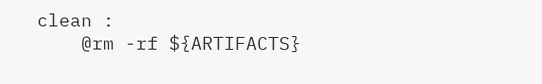clean :
    @rm -rf ${ARTIFACTS}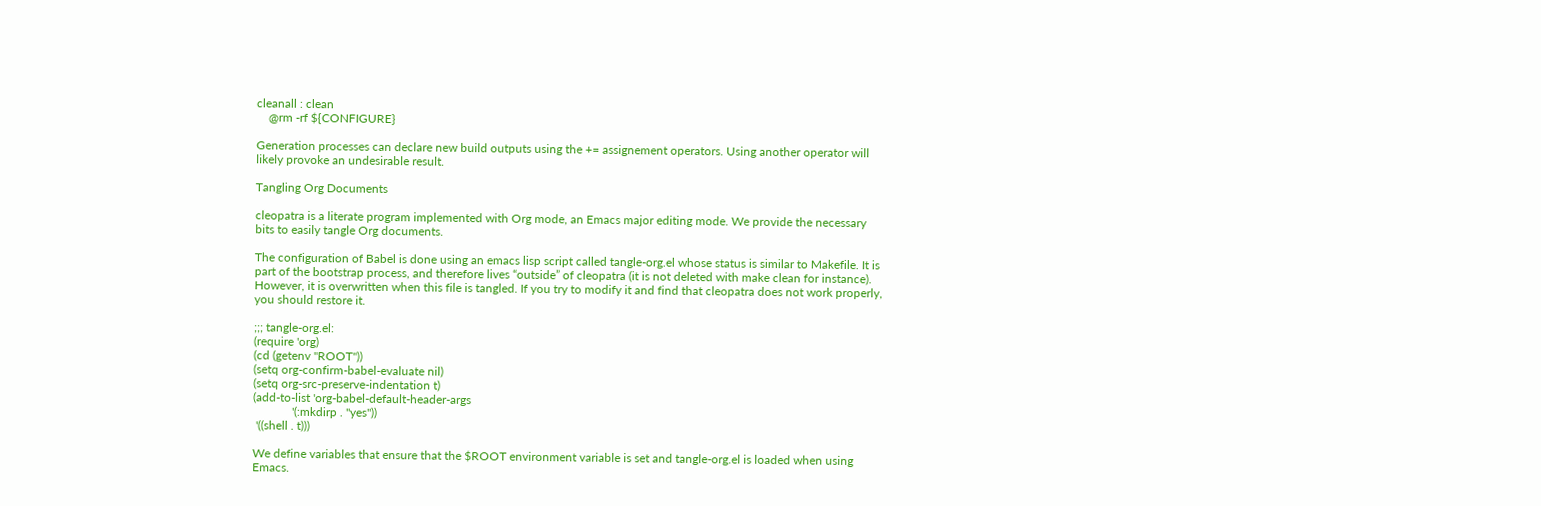cleanall : clean
    @rm -rf ${CONFIGURE}

Generation processes can declare new build outputs using the += assignement operators. Using another operator will likely provoke an undesirable result.

Tangling Org Documents

cleopatra is a literate program implemented with Org mode, an Emacs major editing mode. We provide the necessary bits to easily tangle Org documents.

The configuration of Babel is done using an emacs lisp script called tangle-org.el whose status is similar to Makefile. It is part of the bootstrap process, and therefore lives “outside” of cleopatra (it is not deleted with make clean for instance). However, it is overwritten when this file is tangled. If you try to modify it and find that cleopatra does not work properly, you should restore it.

;;; tangle-org.el:
(require 'org)
(cd (getenv "ROOT"))
(setq org-confirm-babel-evaluate nil)
(setq org-src-preserve-indentation t)
(add-to-list 'org-babel-default-header-args
             '(:mkdirp . "yes"))
 '((shell . t)))

We define variables that ensure that the $ROOT environment variable is set and tangle-org.el is loaded when using Emacs.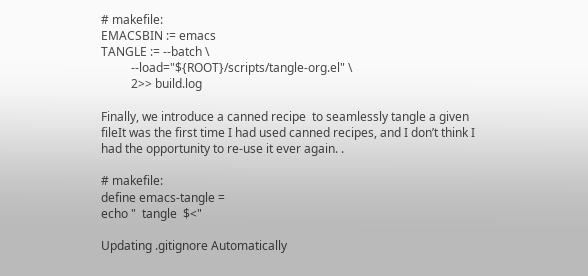# makefile:
EMACSBIN := emacs
TANGLE := --batch \
          --load="${ROOT}/scripts/tangle-org.el" \
          2>> build.log

Finally, we introduce a canned recipe  to seamlessly tangle a given fileIt was the first time I had used canned recipes, and I don’t think I had the opportunity to re-use it ever again. .

# makefile:
define emacs-tangle =
echo "  tangle  $<"

Updating .gitignore Automatically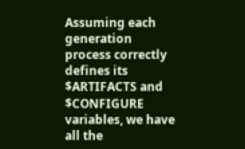Assuming each generation process correctly defines its $ARTIFACTS and $CONFIGURE variables, we have all the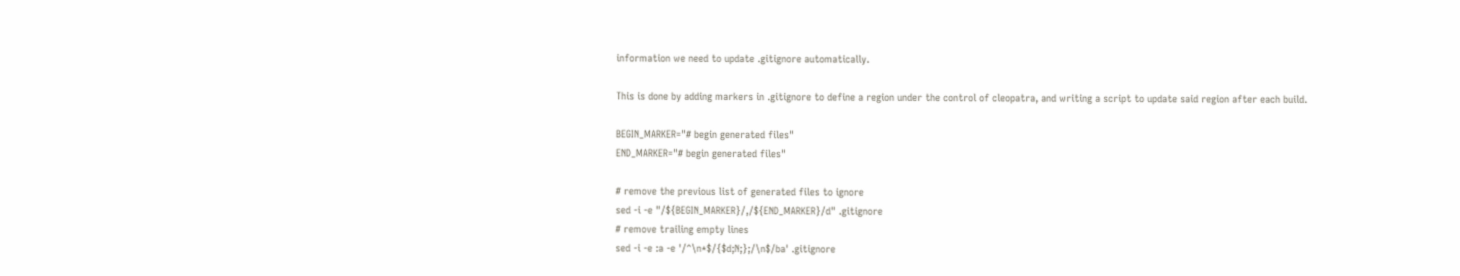information we need to update .gitignore automatically.

This is done by adding markers in .gitignore to define a region under the control of cleopatra, and writing a script to update said region after each build.

BEGIN_MARKER="# begin generated files"
END_MARKER="# begin generated files"

# remove the previous list of generated files to ignore
sed -i -e "/${BEGIN_MARKER}/,/${END_MARKER}/d" .gitignore
# remove trailing empty lines
sed -i -e :a -e '/^\n*$/{$d;N;};/\n$/ba' .gitignore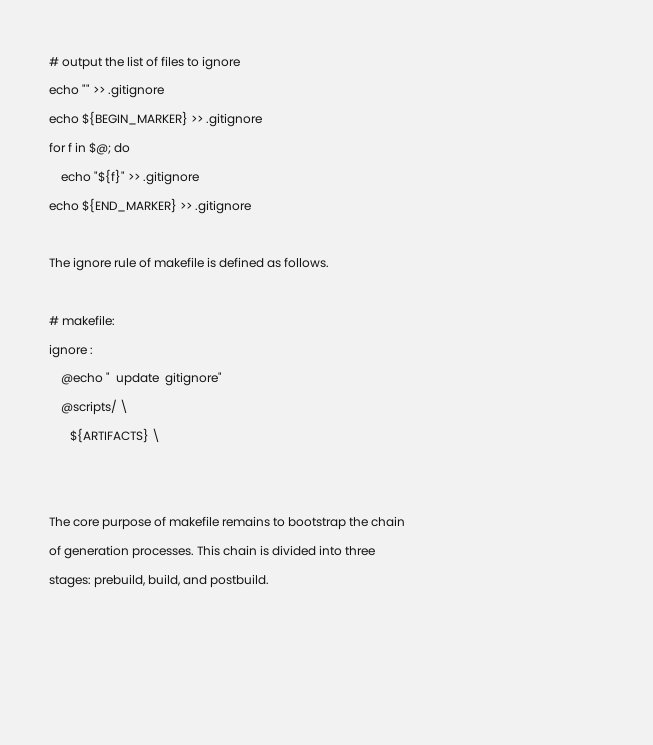# output the list of files to ignore
echo "" >> .gitignore
echo ${BEGIN_MARKER} >> .gitignore
for f in $@; do
    echo "${f}" >> .gitignore
echo ${END_MARKER} >> .gitignore

The ignore rule of makefile is defined as follows.

# makefile:
ignore :
    @echo "  update  gitignore"
    @scripts/ \
       ${ARTIFACTS} \


The core purpose of makefile remains to bootstrap the chain of generation processes. This chain is divided into three stages: prebuild, build, and postbuild.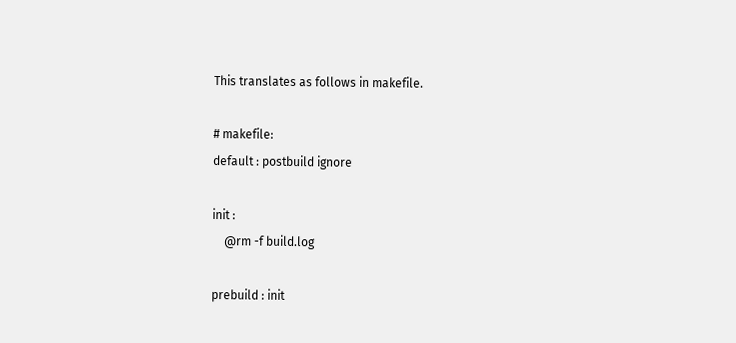This translates as follows in makefile.

# makefile:
default : postbuild ignore

init :
    @rm -f build.log

prebuild : init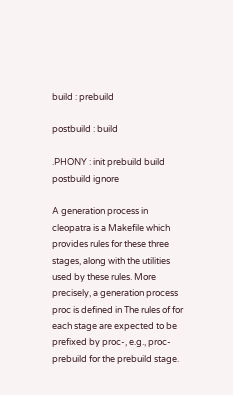build : prebuild

postbuild : build

.PHONY : init prebuild build postbuild ignore

A generation process in cleopatra is a Makefile which provides rules for these three stages, along with the utilities used by these rules. More precisely, a generation process proc is defined in The rules of for each stage are expected to be prefixed by proc-, e.g., proc-prebuild for the prebuild stage.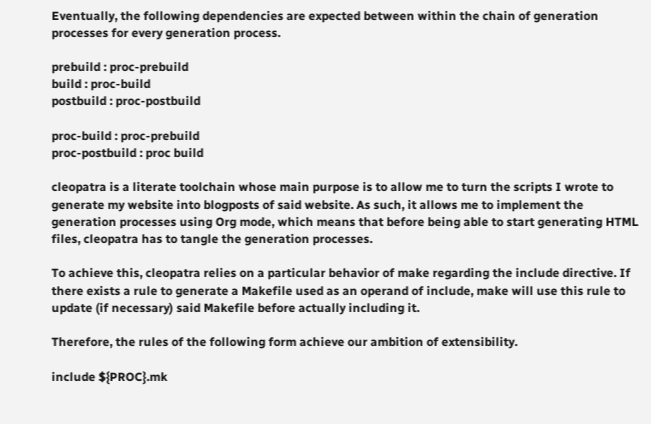Eventually, the following dependencies are expected between within the chain of generation processes for every generation process.

prebuild : proc-prebuild
build : proc-build
postbuild : proc-postbuild

proc-build : proc-prebuild
proc-postbuild : proc build

cleopatra is a literate toolchain whose main purpose is to allow me to turn the scripts I wrote to generate my website into blogposts of said website. As such, it allows me to implement the generation processes using Org mode, which means that before being able to start generating HTML files, cleopatra has to tangle the generation processes.

To achieve this, cleopatra relies on a particular behavior of make regarding the include directive. If there exists a rule to generate a Makefile used as an operand of include, make will use this rule to update (if necessary) said Makefile before actually including it.

Therefore, the rules of the following form achieve our ambition of extensibility.

include ${PROC}.mk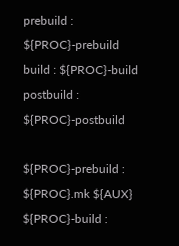prebuild : ${PROC}-prebuild
build : ${PROC}-build
postbuild : ${PROC}-postbuild

${PROC}-prebuild : ${PROC}.mk ${AUX}
${PROC}-build :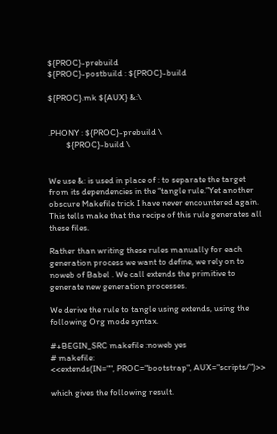${PROC}-prebuild
${PROC}-postbuild : ${PROC}-build

${PROC}.mk ${AUX} &:\


.PHONY : ${PROC}-prebuild \
         ${PROC}-build \


We use &: is used in place of : to separate the target from its dependencies in the “tangle rule.”Yet another obscure Makefile trick I have never encountered again. This tells make that the recipe of this rule generates all these files.

Rather than writing these rules manually for each generation process we want to define, we rely on to noweb of Babel . We call extends the primitive to generate new generation processes.

We derive the rule to tangle using extends, using the following Org mode syntax.

#+BEGIN_SRC makefile :noweb yes
# makefile:
<<extends(IN="", PROC="bootstrap", AUX="scripts/")>>

which gives the following result.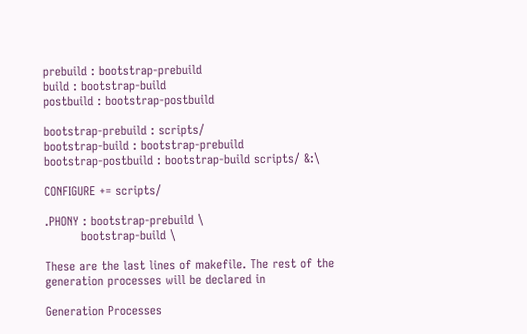prebuild : bootstrap-prebuild
build : bootstrap-build
postbuild : bootstrap-postbuild

bootstrap-prebuild : scripts/
bootstrap-build : bootstrap-prebuild
bootstrap-postbuild : bootstrap-build scripts/ &:\

CONFIGURE += scripts/

.PHONY : bootstrap-prebuild \
         bootstrap-build \

These are the last lines of makefile. The rest of the generation processes will be declared in

Generation Processes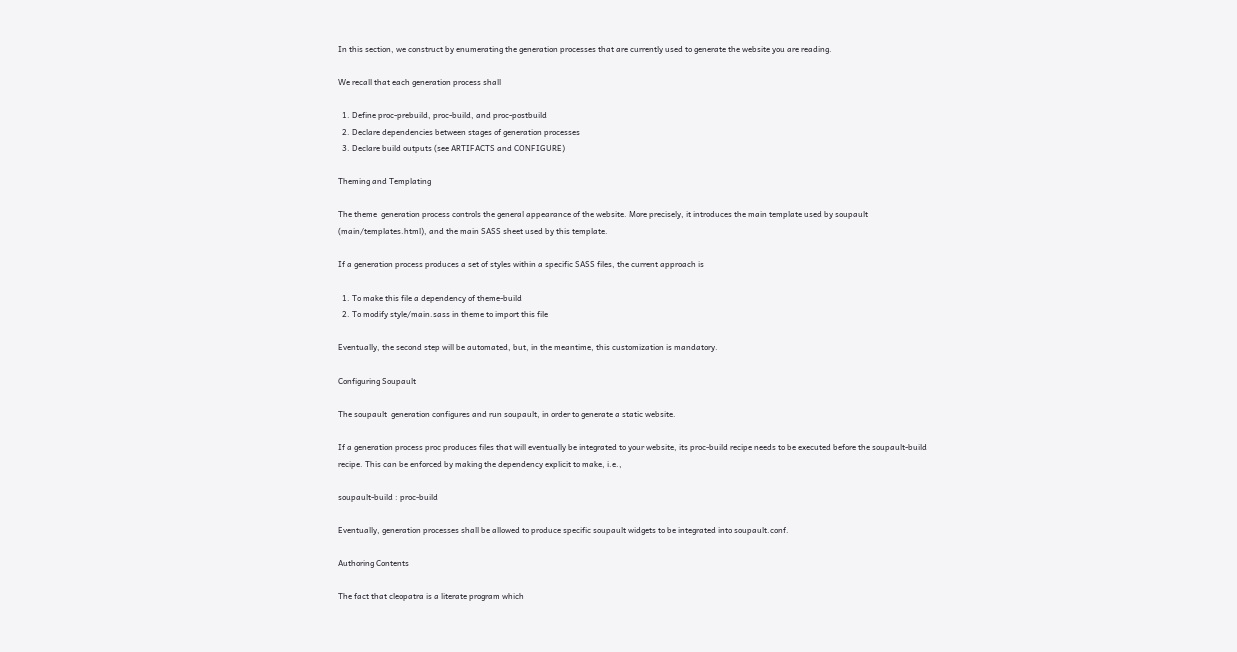In this section, we construct by enumerating the generation processes that are currently used to generate the website you are reading.

We recall that each generation process shall

  1. Define proc-prebuild, proc-build, and proc-postbuild
  2. Declare dependencies between stages of generation processes
  3. Declare build outputs (see ARTIFACTS and CONFIGURE)

Theming and Templating

The theme  generation process controls the general appearance of the website. More precisely, it introduces the main template used by soupault (main/templates.html), and the main SASS sheet used by this template.

If a generation process produces a set of styles within a specific SASS files, the current approach is

  1. To make this file a dependency of theme-build
  2. To modify style/main.sass in theme to import this file

Eventually, the second step will be automated, but, in the meantime, this customization is mandatory.

Configuring Soupault

The soupault  generation configures and run soupault, in order to generate a static website.

If a generation process proc produces files that will eventually be integrated to your website, its proc-build recipe needs to be executed before the soupault-build recipe. This can be enforced by making the dependency explicit to make, i.e.,

soupault-build : proc-build

Eventually, generation processes shall be allowed to produce specific soupault widgets to be integrated into soupault.conf.

Authoring Contents

The fact that cleopatra is a literate program which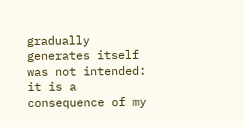gradually generates itself was not intended: it is a consequence of my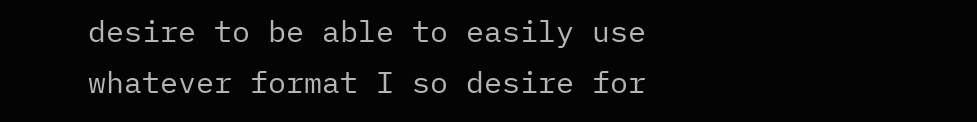desire to be able to easily use whatever format I so desire for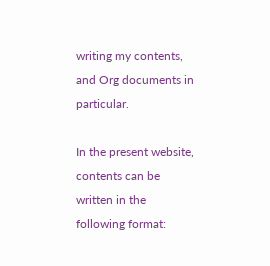writing my contents, and Org documents in particular.

In the present website, contents can be written in the following format: